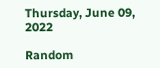Thursday, June 09, 2022

Random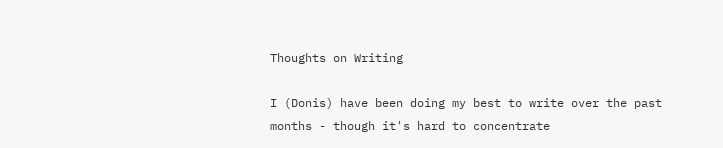Thoughts on Writing

I (Donis) have been doing my best to write over the past months - though it's hard to concentrate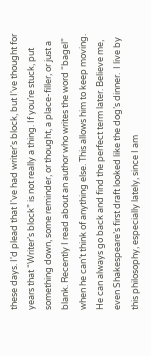these days. I'd plead that I've had writer's block, but I've thought for years that “Writer’s block” is not really a thing. If you’re stuck, put something down, some reminder, or thought, a place-filler, or just a blank. Recently I read about an author who writes the word “bagel” when he can’t think of anything else. This allows him to keep moving. He can always go back and find the perfect term later. Believe me, even Shakespeare’s first draft looked like the dog’s dinner.  I live by this philosophy, especially lately, since I am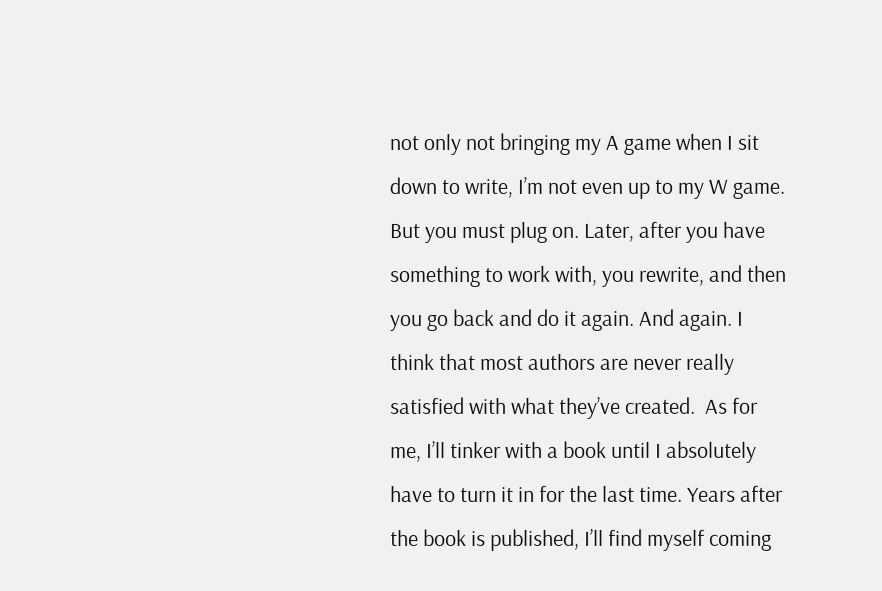not only not bringing my A game when I sit down to write, I’m not even up to my W game. But you must plug on. Later, after you have something to work with, you rewrite, and then you go back and do it again. And again. I think that most authors are never really satisfied with what they’ve created.  As for me, I’ll tinker with a book until I absolutely have to turn it in for the last time. Years after the book is published, I’ll find myself coming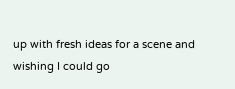up with fresh ideas for a scene and wishing I could go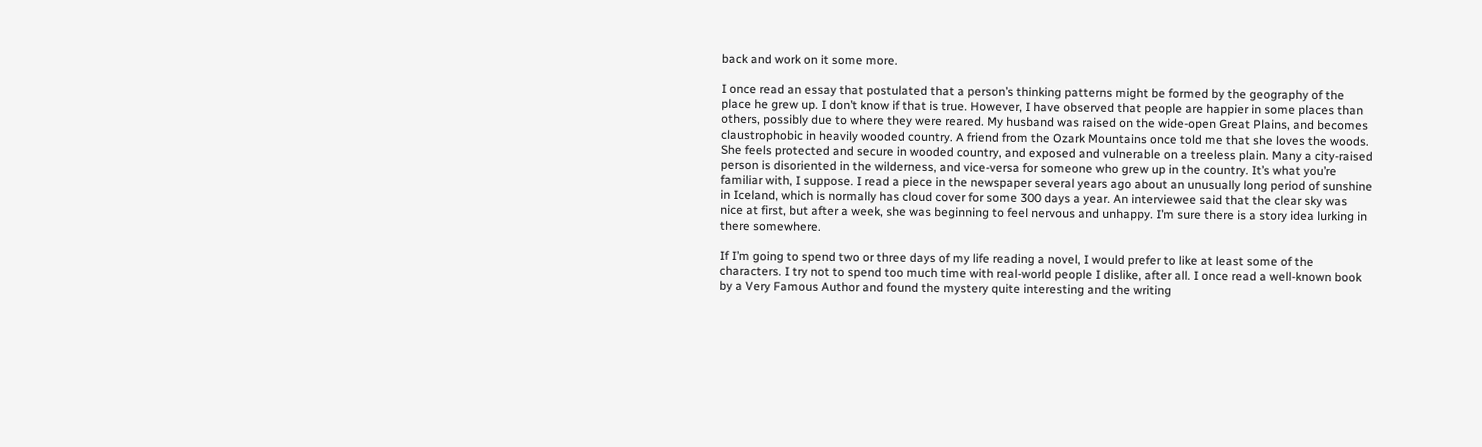back and work on it some more.

I once read an essay that postulated that a person’s thinking patterns might be formed by the geography of the place he grew up. I don’t know if that is true. However, I have observed that people are happier in some places than others, possibly due to where they were reared. My husband was raised on the wide-open Great Plains, and becomes claustrophobic in heavily wooded country. A friend from the Ozark Mountains once told me that she loves the woods. She feels protected and secure in wooded country, and exposed and vulnerable on a treeless plain. Many a city-raised person is disoriented in the wilderness, and vice-versa for someone who grew up in the country. It’s what you’re familiar with, I suppose. I read a piece in the newspaper several years ago about an unusually long period of sunshine in Iceland, which is normally has cloud cover for some 300 days a year. An interviewee said that the clear sky was nice at first, but after a week, she was beginning to feel nervous and unhappy. I’m sure there is a story idea lurking in there somewhere.

If I’m going to spend two or three days of my life reading a novel, I would prefer to like at least some of the characters. I try not to spend too much time with real-world people I dislike, after all. I once read a well-known book by a Very Famous Author and found the mystery quite interesting and the writing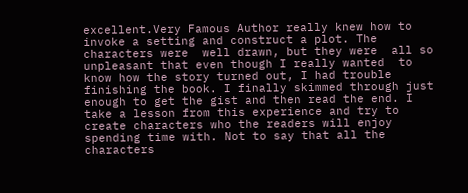excellent.Very Famous Author really knew how to invoke a setting and construct a plot. The characters were  well drawn, but they were  all so unpleasant that even though I really wanted  to know how the story turned out, I had trouble finishing the book. I finally skimmed through just enough to get the gist and then read the end. I take a lesson from this experience and try to create characters who the readers will enjoy spending time with. Not to say that all the characters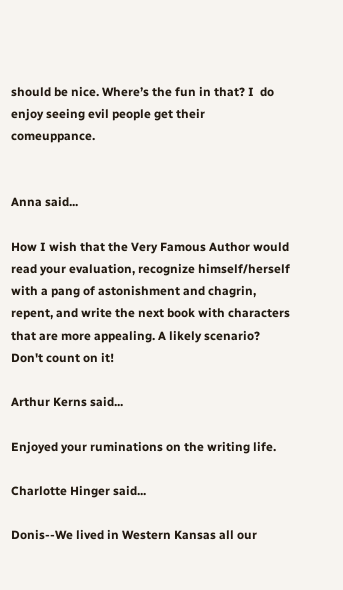should be nice. Where’s the fun in that? I  do enjoy seeing evil people get their comeuppance.


Anna said...

How I wish that the Very Famous Author would read your evaluation, recognize himself/herself with a pang of astonishment and chagrin, repent, and write the next book with characters that are more appealing. A likely scenario? Don't count on it!

Arthur Kerns said...

Enjoyed your ruminations on the writing life.

Charlotte Hinger said...

Donis--We lived in Western Kansas all our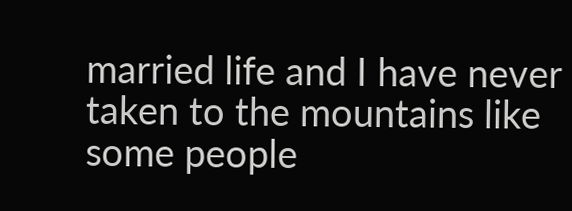married life and I have never taken to the mountains like some people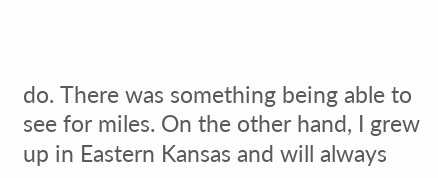do. There was something being able to see for miles. On the other hand, I grew up in Eastern Kansas and will always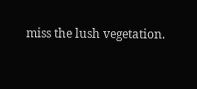miss the lush vegetation.